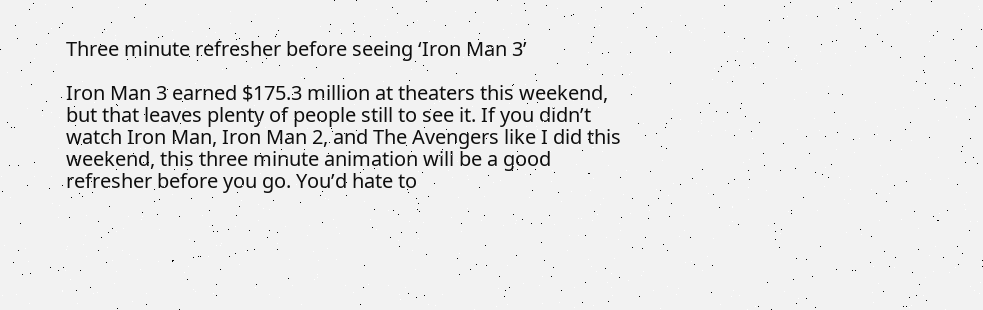Three minute refresher before seeing ‘Iron Man 3’

Iron Man 3 earned $175.3 million at theaters this weekend, but that leaves plenty of people still to see it. If you didn’t watch Iron Man, Iron Man 2, and The Avengers like I did this weekend, this three minute animation will be a good refresher before you go. You’d hate to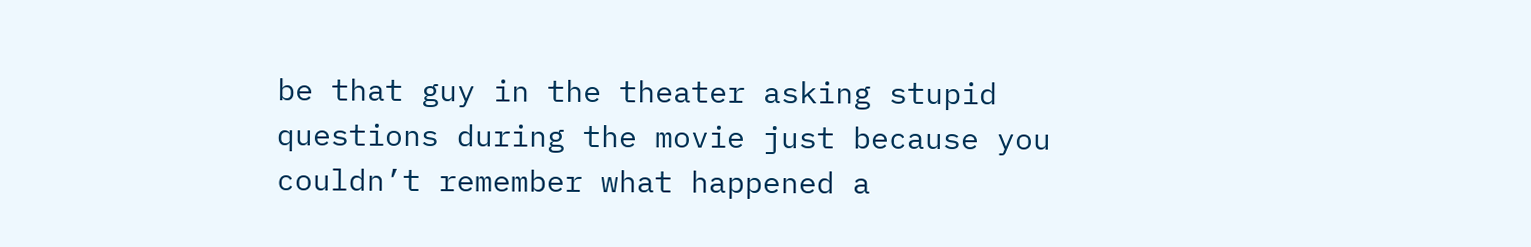be that guy in the theater asking stupid questions during the movie just because you couldn’t remember what happened a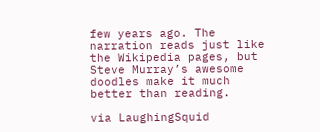few years ago. The narration reads just like the Wikipedia pages, but Steve Murray’s awesome doodles make it much better than reading.

via LaughingSquid